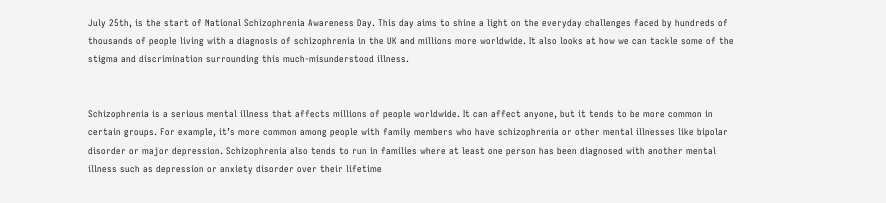July 25th, is the start of National Schizophrenia Awareness Day. This day aims to shine a light on the everyday challenges faced by hundreds of thousands of people living with a diagnosis of schizophrenia in the UK and millions more worldwide. It also looks at how we can tackle some of the stigma and discrimination surrounding this much-misunderstood illness.


Schizophrenia is a serious mental illness that affects millions of people worldwide. It can affect anyone, but it tends to be more common in certain groups. For example, it’s more common among people with family members who have schizophrenia or other mental illnesses like bipolar disorder or major depression. Schizophrenia also tends to run in families where at least one person has been diagnosed with another mental illness such as depression or anxiety disorder over their lifetime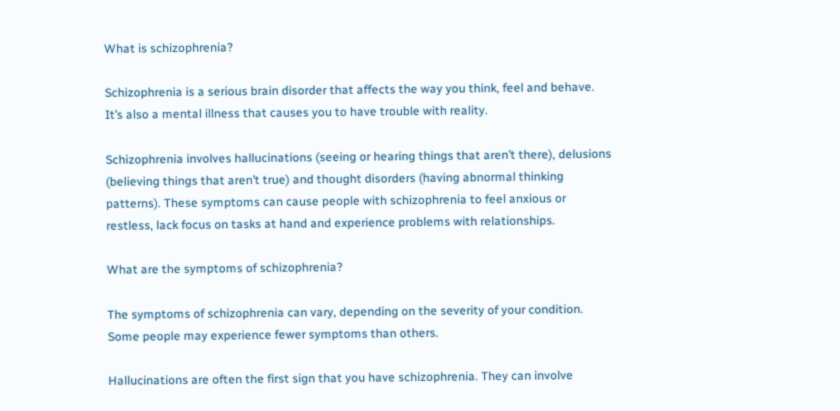What is schizophrenia?

Schizophrenia is a serious brain disorder that affects the way you think, feel and behave. It’s also a mental illness that causes you to have trouble with reality.

Schizophrenia involves hallucinations (seeing or hearing things that aren’t there), delusions (believing things that aren’t true) and thought disorders (having abnormal thinking patterns). These symptoms can cause people with schizophrenia to feel anxious or restless, lack focus on tasks at hand and experience problems with relationships.

What are the symptoms of schizophrenia?

The symptoms of schizophrenia can vary, depending on the severity of your condition. Some people may experience fewer symptoms than others.

Hallucinations are often the first sign that you have schizophrenia. They can involve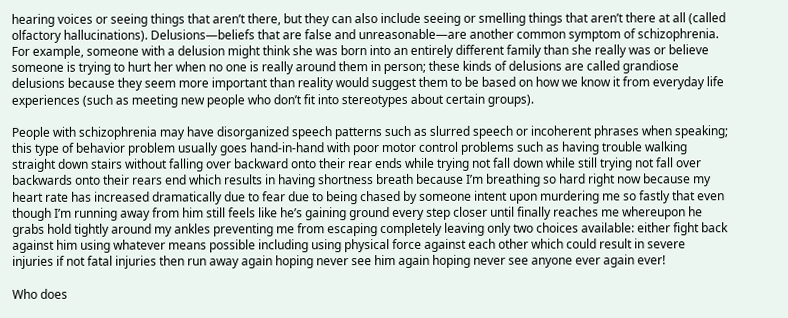hearing voices or seeing things that aren’t there, but they can also include seeing or smelling things that aren’t there at all (called olfactory hallucinations). Delusions—beliefs that are false and unreasonable—are another common symptom of schizophrenia. For example, someone with a delusion might think she was born into an entirely different family than she really was or believe someone is trying to hurt her when no one is really around them in person; these kinds of delusions are called grandiose delusions because they seem more important than reality would suggest them to be based on how we know it from everyday life experiences (such as meeting new people who don’t fit into stereotypes about certain groups).

People with schizophrenia may have disorganized speech patterns such as slurred speech or incoherent phrases when speaking; this type of behavior problem usually goes hand-in-hand with poor motor control problems such as having trouble walking straight down stairs without falling over backward onto their rear ends while trying not fall down while still trying not fall over backwards onto their rears end which results in having shortness breath because I’m breathing so hard right now because my heart rate has increased dramatically due to fear due to being chased by someone intent upon murdering me so fastly that even though I’m running away from him still feels like he’s gaining ground every step closer until finally reaches me whereupon he grabs hold tightly around my ankles preventing me from escaping completely leaving only two choices available: either fight back against him using whatever means possible including using physical force against each other which could result in severe injuries if not fatal injuries then run away again hoping never see him again hoping never see anyone ever again ever!

Who does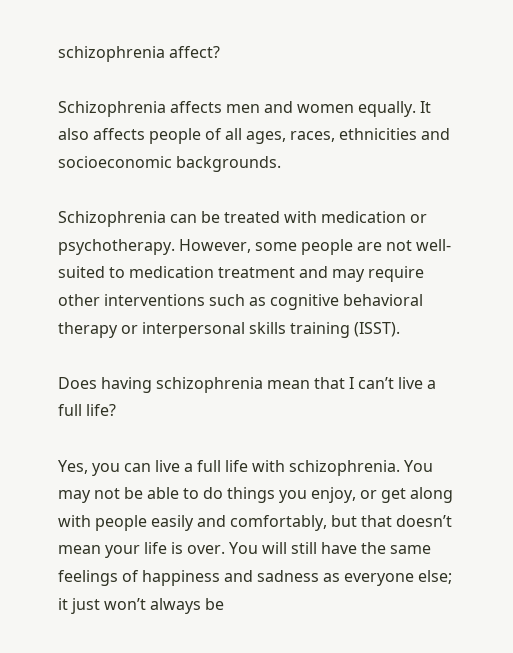schizophrenia affect?

Schizophrenia affects men and women equally. It also affects people of all ages, races, ethnicities and socioeconomic backgrounds.

Schizophrenia can be treated with medication or psychotherapy. However, some people are not well-suited to medication treatment and may require other interventions such as cognitive behavioral therapy or interpersonal skills training (ISST).

Does having schizophrenia mean that I can’t live a full life?

Yes, you can live a full life with schizophrenia. You may not be able to do things you enjoy, or get along with people easily and comfortably, but that doesn’t mean your life is over. You will still have the same feelings of happiness and sadness as everyone else; it just won’t always be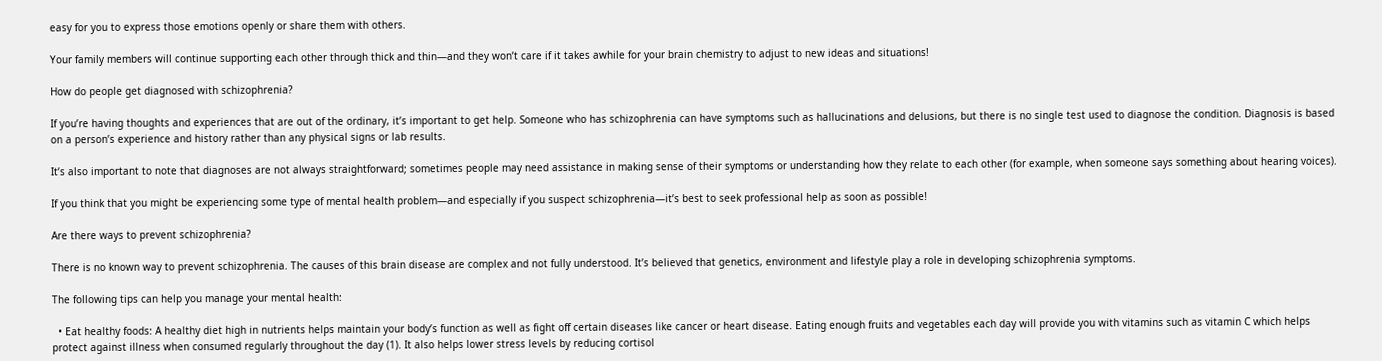easy for you to express those emotions openly or share them with others.

Your family members will continue supporting each other through thick and thin—and they won’t care if it takes awhile for your brain chemistry to adjust to new ideas and situations!

How do people get diagnosed with schizophrenia?

If you’re having thoughts and experiences that are out of the ordinary, it’s important to get help. Someone who has schizophrenia can have symptoms such as hallucinations and delusions, but there is no single test used to diagnose the condition. Diagnosis is based on a person’s experience and history rather than any physical signs or lab results.

It’s also important to note that diagnoses are not always straightforward; sometimes people may need assistance in making sense of their symptoms or understanding how they relate to each other (for example, when someone says something about hearing voices).

If you think that you might be experiencing some type of mental health problem—and especially if you suspect schizophrenia—it’s best to seek professional help as soon as possible!

Are there ways to prevent schizophrenia?

There is no known way to prevent schizophrenia. The causes of this brain disease are complex and not fully understood. It’s believed that genetics, environment and lifestyle play a role in developing schizophrenia symptoms.

The following tips can help you manage your mental health:

  • Eat healthy foods: A healthy diet high in nutrients helps maintain your body’s function as well as fight off certain diseases like cancer or heart disease. Eating enough fruits and vegetables each day will provide you with vitamins such as vitamin C which helps protect against illness when consumed regularly throughout the day (1). It also helps lower stress levels by reducing cortisol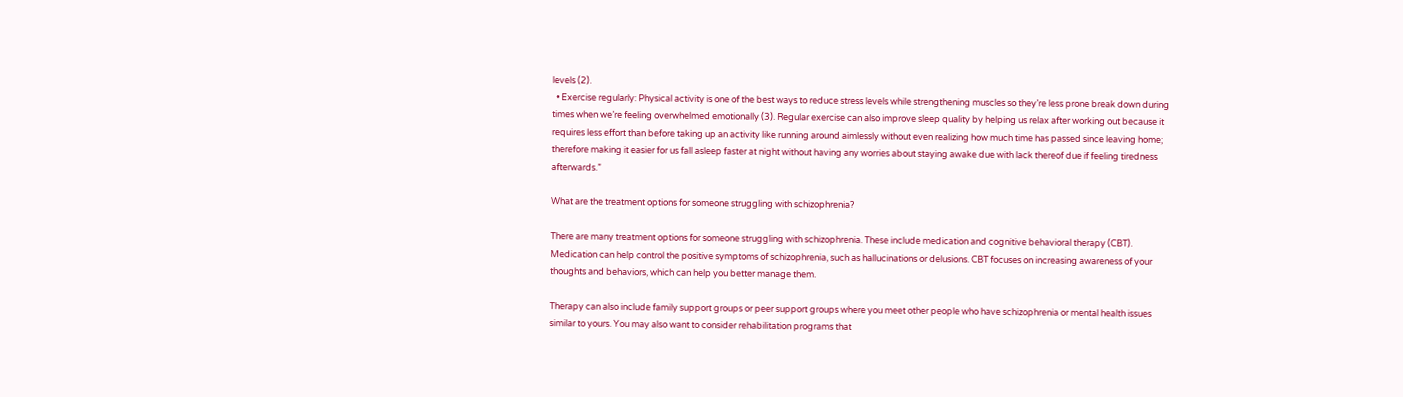levels (2).
  • Exercise regularly: Physical activity is one of the best ways to reduce stress levels while strengthening muscles so they’re less prone break down during times when we’re feeling overwhelmed emotionally (3). Regular exercise can also improve sleep quality by helping us relax after working out because it requires less effort than before taking up an activity like running around aimlessly without even realizing how much time has passed since leaving home; therefore making it easier for us fall asleep faster at night without having any worries about staying awake due with lack thereof due if feeling tiredness afterwards.”

What are the treatment options for someone struggling with schizophrenia?

There are many treatment options for someone struggling with schizophrenia. These include medication and cognitive behavioral therapy (CBT). Medication can help control the positive symptoms of schizophrenia, such as hallucinations or delusions. CBT focuses on increasing awareness of your thoughts and behaviors, which can help you better manage them.

Therapy can also include family support groups or peer support groups where you meet other people who have schizophrenia or mental health issues similar to yours. You may also want to consider rehabilitation programs that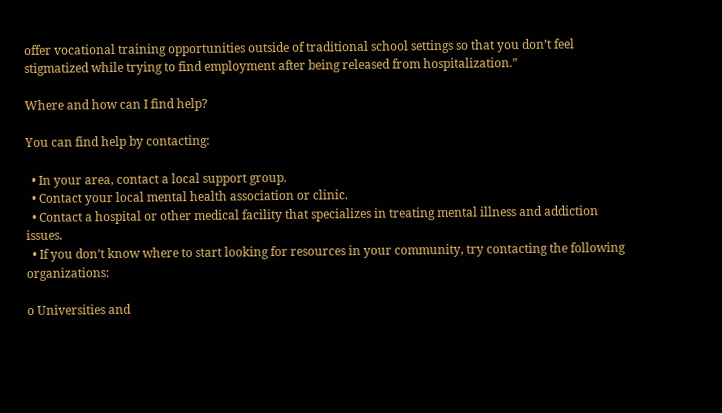offer vocational training opportunities outside of traditional school settings so that you don’t feel stigmatized while trying to find employment after being released from hospitalization.”

Where and how can I find help?

You can find help by contacting:

  • In your area, contact a local support group.
  • Contact your local mental health association or clinic.
  • Contact a hospital or other medical facility that specializes in treating mental illness and addiction issues.
  • If you don’t know where to start looking for resources in your community, try contacting the following organizations:

o Universities and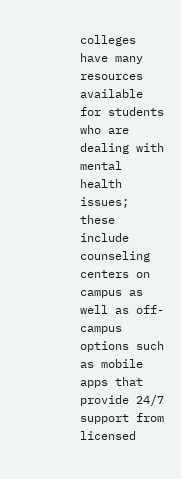colleges have many resources available for students who are dealing with mental health issues; these include counseling centers on campus as well as off-campus options such as mobile apps that provide 24/7 support from licensed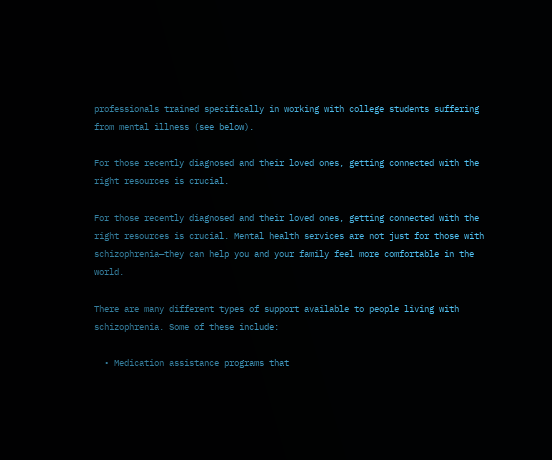professionals trained specifically in working with college students suffering from mental illness (see below).

For those recently diagnosed and their loved ones, getting connected with the right resources is crucial.

For those recently diagnosed and their loved ones, getting connected with the right resources is crucial. Mental health services are not just for those with schizophrenia—they can help you and your family feel more comfortable in the world.

There are many different types of support available to people living with schizophrenia. Some of these include:

  • Medication assistance programs that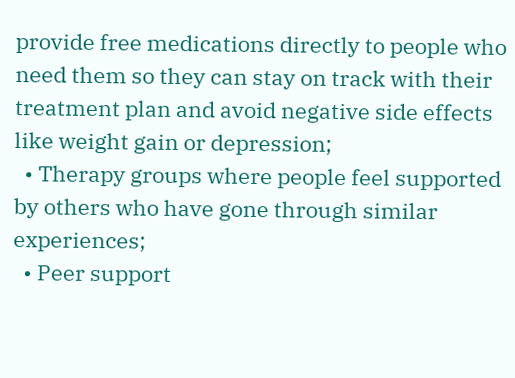provide free medications directly to people who need them so they can stay on track with their treatment plan and avoid negative side effects like weight gain or depression;
  • Therapy groups where people feel supported by others who have gone through similar experiences;
  • Peer support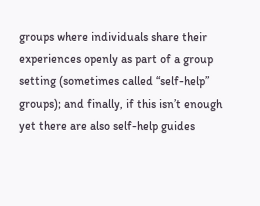groups where individuals share their experiences openly as part of a group setting (sometimes called “self-help” groups); and finally, if this isn’t enough yet there are also self-help guides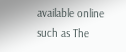available online such as The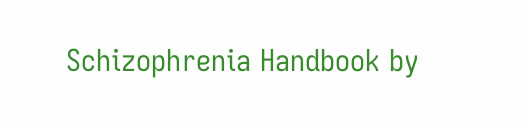Schizophrenia Handbook by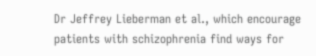Dr Jeffrey Lieberman et al., which encourage patients with schizophrenia find ways for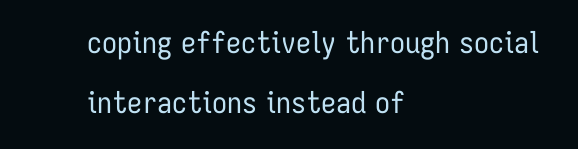coping effectively through social interactions instead of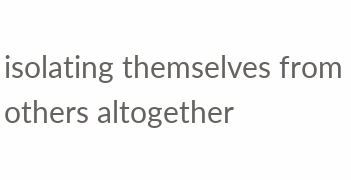isolating themselves from others altogether